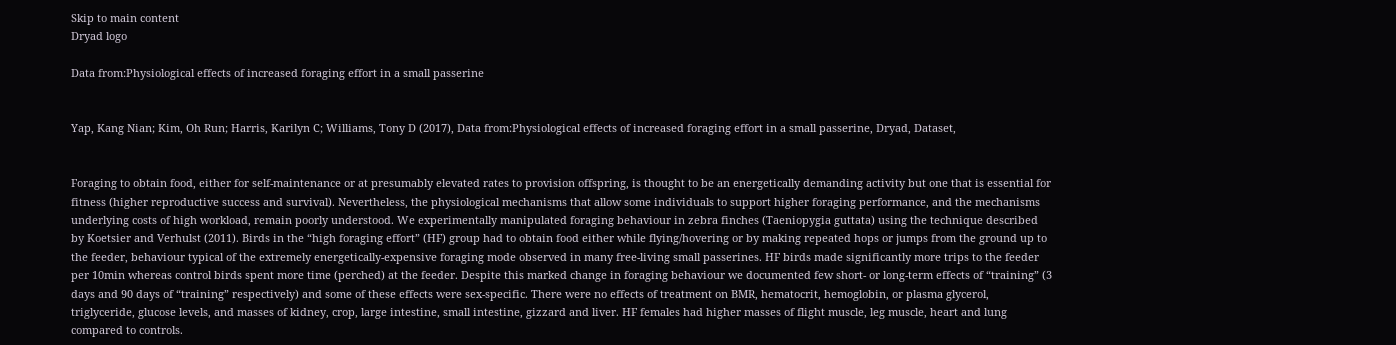Skip to main content
Dryad logo

Data from:Physiological effects of increased foraging effort in a small passerine


Yap, Kang Nian; Kim, Oh Run; Harris, Karilyn C; Williams, Tony D (2017), Data from:Physiological effects of increased foraging effort in a small passerine, Dryad, Dataset,


Foraging to obtain food, either for self-maintenance or at presumably elevated rates to provision offspring, is thought to be an energetically demanding activity but one that is essential for fitness (higher reproductive success and survival). Nevertheless, the physiological mechanisms that allow some individuals to support higher foraging performance, and the mechanisms underlying costs of high workload, remain poorly understood. We experimentally manipulated foraging behaviour in zebra finches (Taeniopygia guttata) using the technique described by Koetsier and Verhulst (2011). Birds in the “high foraging effort” (HF) group had to obtain food either while flying/hovering or by making repeated hops or jumps from the ground up to the feeder, behaviour typical of the extremely energetically-expensive foraging mode observed in many free-living small passerines. HF birds made significantly more trips to the feeder per 10min whereas control birds spent more time (perched) at the feeder. Despite this marked change in foraging behaviour we documented few short- or long-term effects of “training” (3 days and 90 days of “training” respectively) and some of these effects were sex-specific. There were no effects of treatment on BMR, hematocrit, hemoglobin, or plasma glycerol, triglyceride, glucose levels, and masses of kidney, crop, large intestine, small intestine, gizzard and liver. HF females had higher masses of flight muscle, leg muscle, heart and lung compared to controls.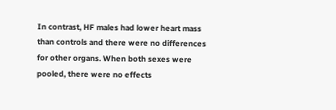In contrast, HF males had lower heart mass than controls and there were no differences for other organs. When both sexes were pooled, there were no effects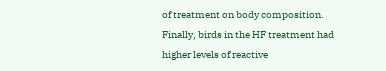of treatment on body composition. Finally, birds in the HF treatment had higher levels of reactive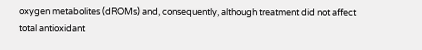oxygen metabolites (dROMs) and, consequently, although treatment did not affect total antioxidant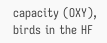capacity (OXY), birds in the HF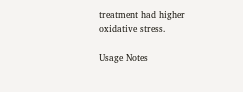treatment had higher oxidative stress.

Usage Notes